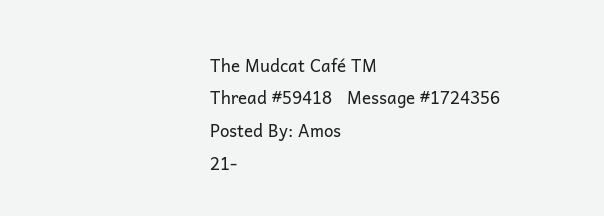The Mudcat Café TM
Thread #59418   Message #1724356
Posted By: Amos
21-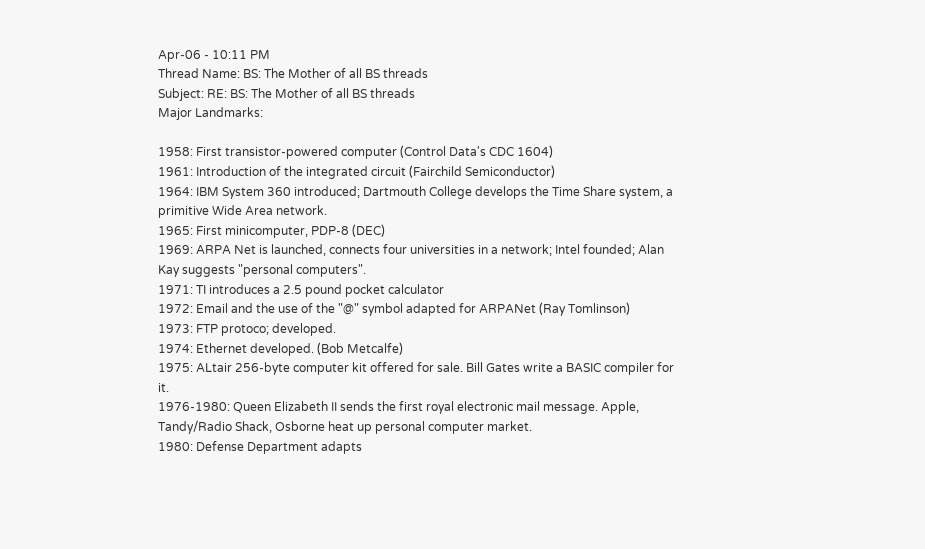Apr-06 - 10:11 PM
Thread Name: BS: The Mother of all BS threads
Subject: RE: BS: The Mother of all BS threads
Major Landmarks:

1958: First transistor-powered computer (Control Data's CDC 1604)
1961: Introduction of the integrated circuit (Fairchild Semiconductor)
1964: IBM System 360 introduced; Dartmouth College develops the Time Share system, a primitive Wide Area network.
1965: First minicomputer, PDP-8 (DEC)
1969: ARPA Net is launched, connects four universities in a network; Intel founded; Alan Kay suggests "personal computers".
1971: TI introduces a 2.5 pound pocket calculator
1972: Email and the use of the "@" symbol adapted for ARPANet (Ray Tomlinson)
1973: FTP protoco; developed.
1974: Ethernet developed. (Bob Metcalfe)
1975: ALtair 256-byte computer kit offered for sale. Bill Gates write a BASIC compiler for it.
1976-1980: Queen Elizabeth II sends the first royal electronic mail message. Apple, Tandy/Radio Shack, Osborne heat up personal computer market.
1980: Defense Department adapts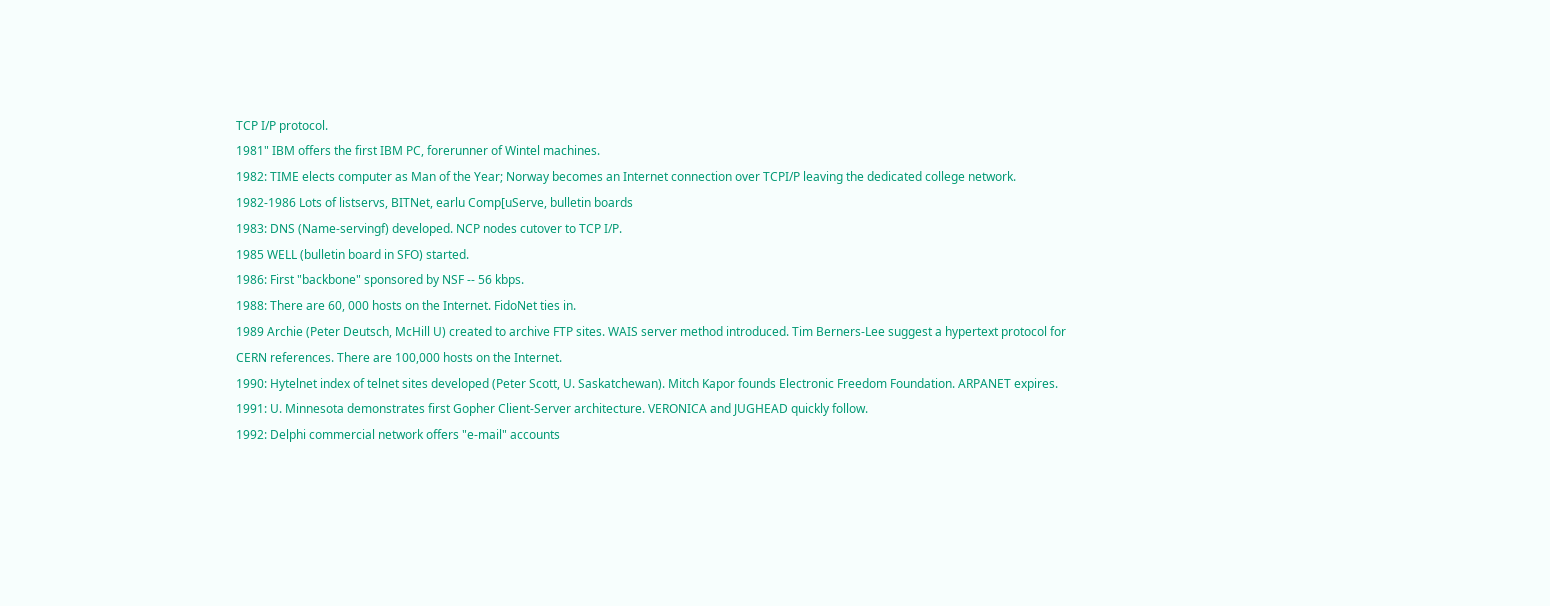TCP I/P protocol.
1981" IBM offers the first IBM PC, forerunner of Wintel machines.
1982: TIME elects computer as Man of the Year; Norway becomes an Internet connection over TCPI/P leaving the dedicated college network.
1982-1986 Lots of listservs, BITNet, earlu Comp[uServe, bulletin boards
1983: DNS (Name-servingf) developed. NCP nodes cutover to TCP I/P.
1985 WELL (bulletin board in SFO) started.
1986: First "backbone" sponsored by NSF -- 56 kbps.
1988: There are 60, 000 hosts on the Internet. FidoNet ties in.
1989 Archie (Peter Deutsch, McHill U) created to archive FTP sites. WAIS server method introduced. Tim Berners-Lee suggest a hypertext protocol for CERN references. There are 100,000 hosts on the Internet.
1990: Hytelnet index of telnet sites developed (Peter Scott, U. Saskatchewan). Mitch Kapor founds Electronic Freedom Foundation. ARPANET expires.
1991: U. Minnesota demonstrates first Gopher Client-Server architecture. VERONICA and JUGHEAD quickly follow.
1992: Delphi commercial network offers "e-mail" accounts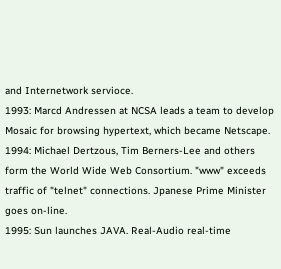and Internetwork servioce.
1993: Marcd Andressen at NCSA leads a team to develop Mosaic for browsing hypertext, which became Netscape.
1994: Michael Dertzous, Tim Berners-Lee and others form the World Wide Web Consortium. "www" exceeds traffic of "telnet" connections. Jpanese Prime Minister goes on-line.
1995: Sun launches JAVA. Real-Audio real-time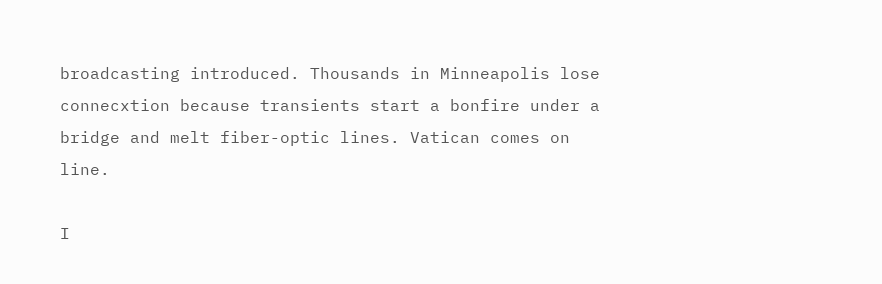broadcasting introduced. Thousands in Minneapolis lose connecxtion because transients start a bonfire under a bridge and melt fiber-optic lines. Vatican comes on line.

I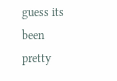guess its been pretty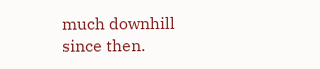much downhill since then.